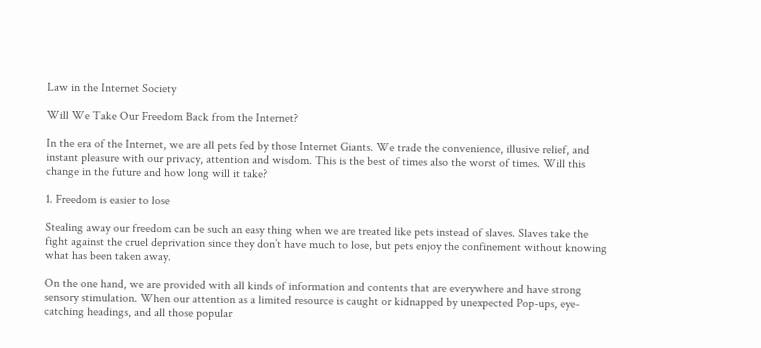Law in the Internet Society

Will We Take Our Freedom Back from the Internet?

In the era of the Internet, we are all pets fed by those Internet Giants. We trade the convenience, illusive relief, and instant pleasure with our privacy, attention and wisdom. This is the best of times also the worst of times. Will this change in the future and how long will it take?

1. Freedom is easier to lose

Stealing away our freedom can be such an easy thing when we are treated like pets instead of slaves. Slaves take the fight against the cruel deprivation since they don’t have much to lose, but pets enjoy the confinement without knowing what has been taken away.

On the one hand, we are provided with all kinds of information and contents that are everywhere and have strong sensory stimulation. When our attention as a limited resource is caught or kidnapped by unexpected Pop-ups, eye-catching headings, and all those popular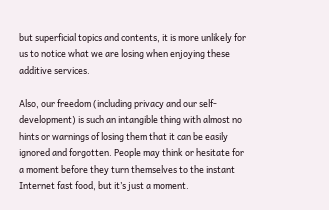but superficial topics and contents, it is more unlikely for us to notice what we are losing when enjoying these additive services.

Also, our freedom (including privacy and our self-development) is such an intangible thing with almost no hints or warnings of losing them that it can be easily ignored and forgotten. People may think or hesitate for a moment before they turn themselves to the instant Internet fast food, but it’s just a moment.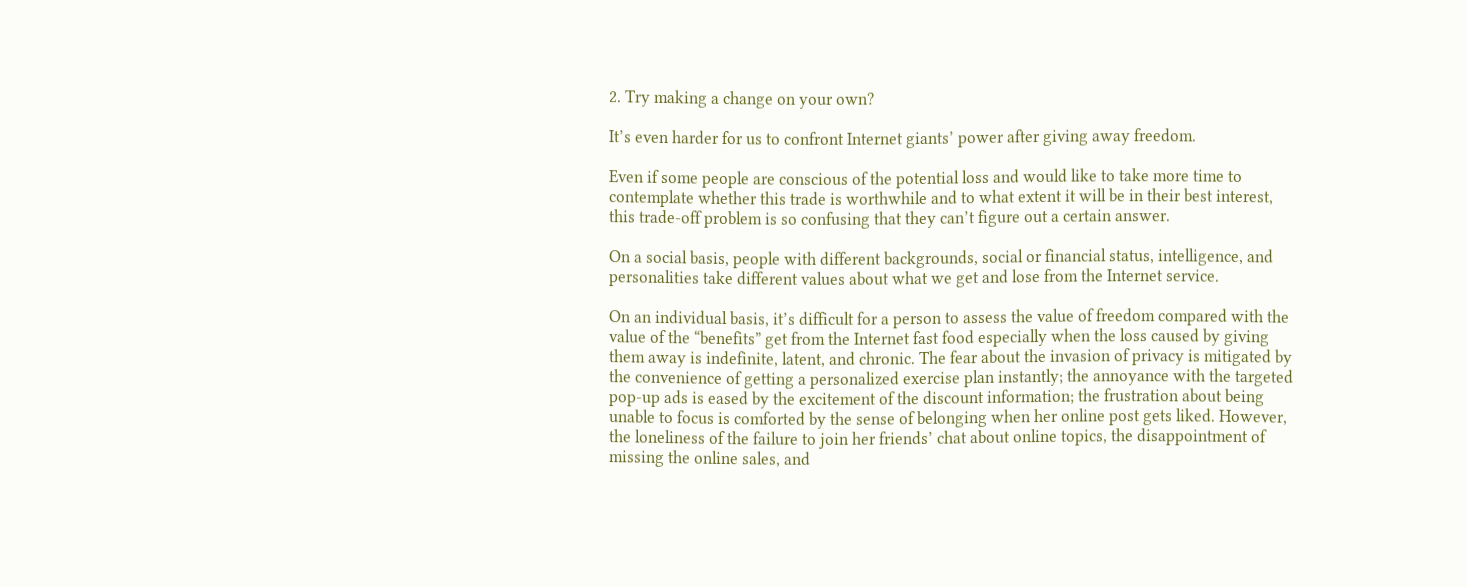2. Try making a change on your own?

It’s even harder for us to confront Internet giants’ power after giving away freedom.

Even if some people are conscious of the potential loss and would like to take more time to contemplate whether this trade is worthwhile and to what extent it will be in their best interest, this trade-off problem is so confusing that they can’t figure out a certain answer.

On a social basis, people with different backgrounds, social or financial status, intelligence, and personalities take different values about what we get and lose from the Internet service.

On an individual basis, it’s difficult for a person to assess the value of freedom compared with the value of the “benefits” get from the Internet fast food especially when the loss caused by giving them away is indefinite, latent, and chronic. The fear about the invasion of privacy is mitigated by the convenience of getting a personalized exercise plan instantly; the annoyance with the targeted pop-up ads is eased by the excitement of the discount information; the frustration about being unable to focus is comforted by the sense of belonging when her online post gets liked. However, the loneliness of the failure to join her friends’ chat about online topics, the disappointment of missing the online sales, and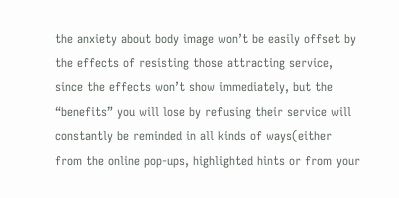the anxiety about body image won’t be easily offset by the effects of resisting those attracting service, since the effects won’t show immediately, but the “benefits” you will lose by refusing their service will constantly be reminded in all kinds of ways(either from the online pop-ups, highlighted hints or from your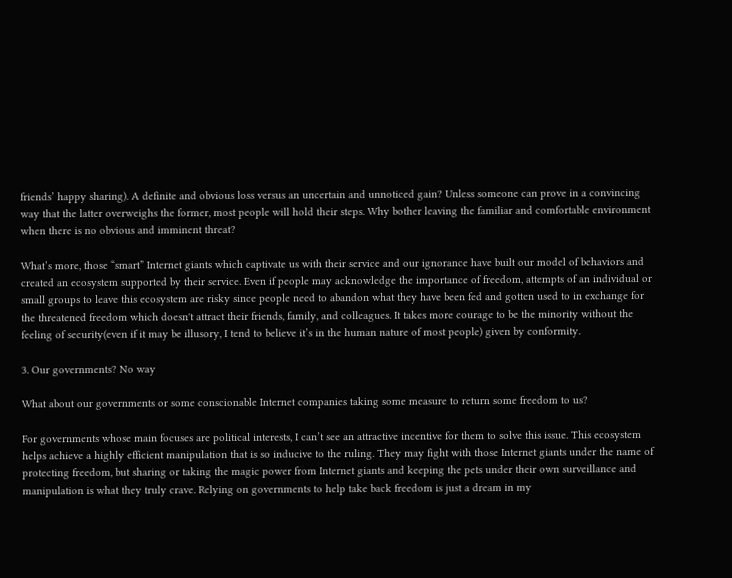friends’ happy sharing). A definite and obvious loss versus an uncertain and unnoticed gain? Unless someone can prove in a convincing way that the latter overweighs the former, most people will hold their steps. Why bother leaving the familiar and comfortable environment when there is no obvious and imminent threat?

What’s more, those “smart” Internet giants which captivate us with their service and our ignorance have built our model of behaviors and created an ecosystem supported by their service. Even if people may acknowledge the importance of freedom, attempts of an individual or small groups to leave this ecosystem are risky since people need to abandon what they have been fed and gotten used to in exchange for the threatened freedom which doesn't attract their friends, family, and colleagues. It takes more courage to be the minority without the feeling of security(even if it may be illusory, I tend to believe it’s in the human nature of most people) given by conformity.

3. Our governments? No way

What about our governments or some conscionable Internet companies taking some measure to return some freedom to us?

For governments whose main focuses are political interests, I can’t see an attractive incentive for them to solve this issue. This ecosystem helps achieve a highly efficient manipulation that is so inducive to the ruling. They may fight with those Internet giants under the name of protecting freedom, but sharing or taking the magic power from Internet giants and keeping the pets under their own surveillance and manipulation is what they truly crave. Relying on governments to help take back freedom is just a dream in my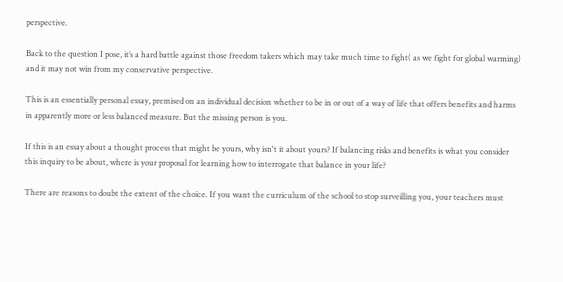perspective.

Back to the question I pose, it’s a hard battle against those freedom takers which may take much time to fight( as we fight for global warming) and it may not win from my conservative perspective.

This is an essentially personal essay, premised on an individual decision whether to be in or out of a way of life that offers benefits and harms in apparently more or less balanced measure. But the missing person is you.

If this is an essay about a thought process that might be yours, why isn't it about yours? If balancing risks and benefits is what you consider this inquiry to be about, where is your proposal for learning how to interrogate that balance in your life?

There are reasons to doubt the extent of the choice. If you want the curriculum of the school to stop surveilling you, your teachers must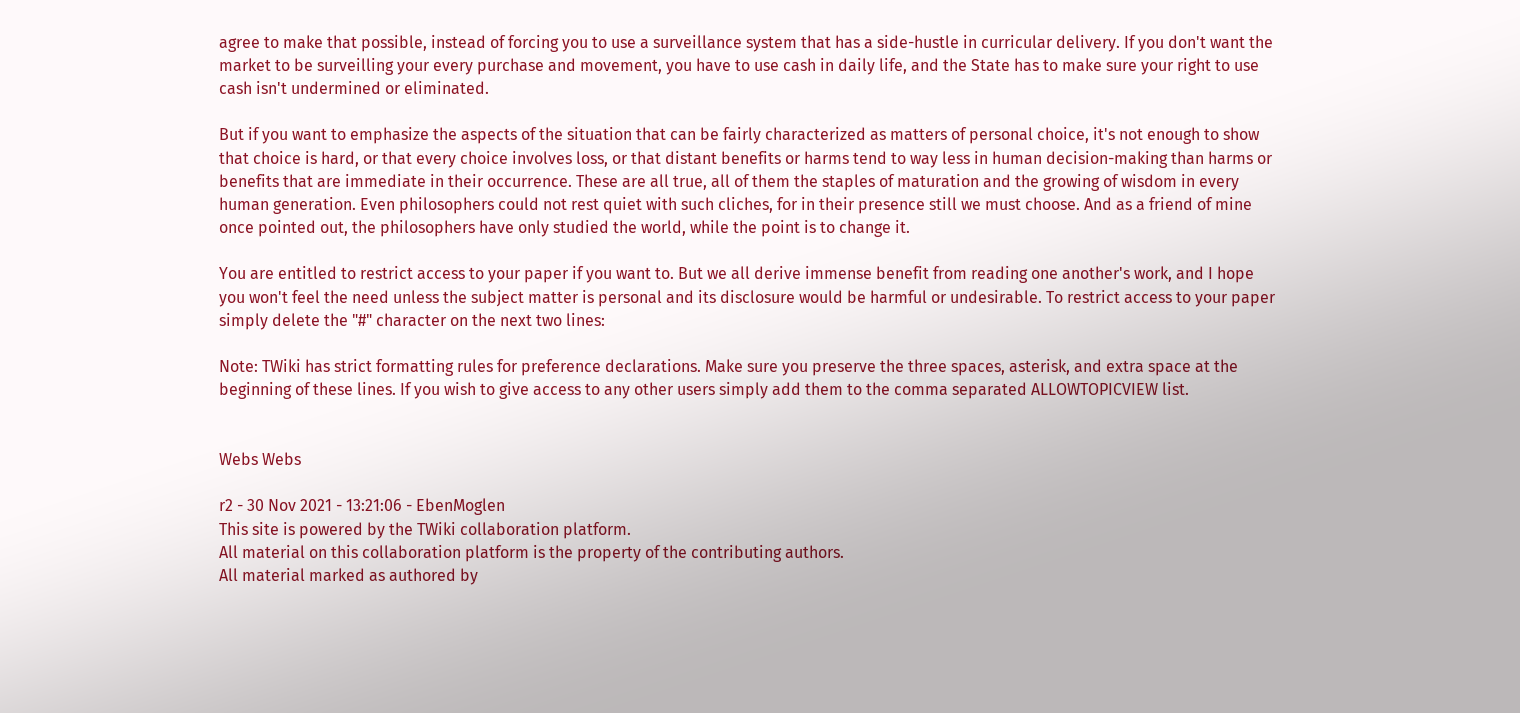agree to make that possible, instead of forcing you to use a surveillance system that has a side-hustle in curricular delivery. If you don't want the market to be surveilling your every purchase and movement, you have to use cash in daily life, and the State has to make sure your right to use cash isn't undermined or eliminated.

But if you want to emphasize the aspects of the situation that can be fairly characterized as matters of personal choice, it's not enough to show that choice is hard, or that every choice involves loss, or that distant benefits or harms tend to way less in human decision-making than harms or benefits that are immediate in their occurrence. These are all true, all of them the staples of maturation and the growing of wisdom in every human generation. Even philosophers could not rest quiet with such cliches, for in their presence still we must choose. And as a friend of mine once pointed out, the philosophers have only studied the world, while the point is to change it.

You are entitled to restrict access to your paper if you want to. But we all derive immense benefit from reading one another's work, and I hope you won't feel the need unless the subject matter is personal and its disclosure would be harmful or undesirable. To restrict access to your paper simply delete the "#" character on the next two lines:

Note: TWiki has strict formatting rules for preference declarations. Make sure you preserve the three spaces, asterisk, and extra space at the beginning of these lines. If you wish to give access to any other users simply add them to the comma separated ALLOWTOPICVIEW list.


Webs Webs

r2 - 30 Nov 2021 - 13:21:06 - EbenMoglen
This site is powered by the TWiki collaboration platform.
All material on this collaboration platform is the property of the contributing authors.
All material marked as authored by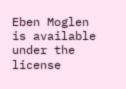Eben Moglen is available under the license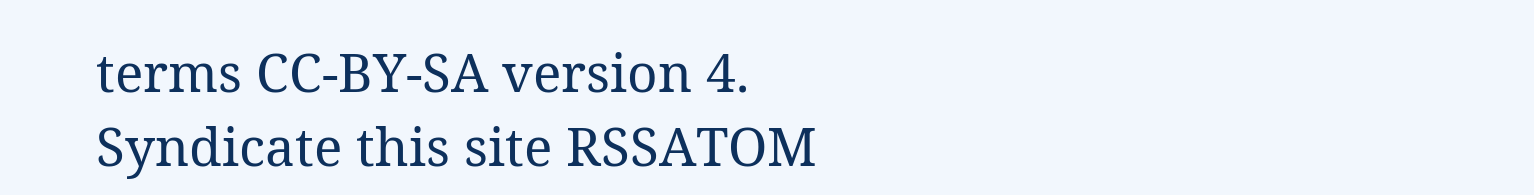terms CC-BY-SA version 4.
Syndicate this site RSSATOM